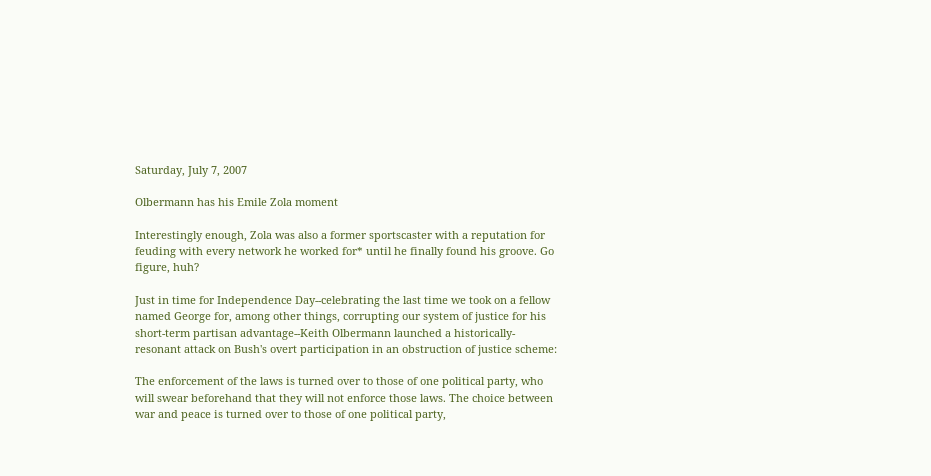Saturday, July 7, 2007

Olbermann has his Emile Zola moment

Interestingly enough, Zola was also a former sportscaster with a reputation for feuding with every network he worked for* until he finally found his groove. Go figure, huh?

Just in time for Independence Day--celebrating the last time we took on a fellow named George for, among other things, corrupting our system of justice for his short-term partisan advantage--Keith Olbermann launched a historically-resonant attack on Bush's overt participation in an obstruction of justice scheme:

The enforcement of the laws is turned over to those of one political party, who will swear beforehand that they will not enforce those laws. The choice between war and peace is turned over to those of one political party,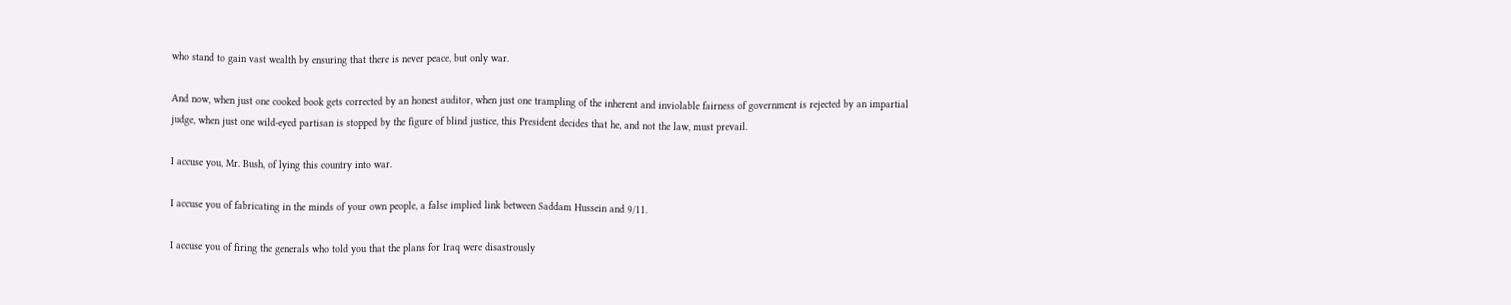who stand to gain vast wealth by ensuring that there is never peace, but only war.

And now, when just one cooked book gets corrected by an honest auditor, when just one trampling of the inherent and inviolable fairness of government is rejected by an impartial judge, when just one wild-eyed partisan is stopped by the figure of blind justice, this President decides that he, and not the law, must prevail.

I accuse you, Mr. Bush, of lying this country into war.

I accuse you of fabricating in the minds of your own people, a false implied link between Saddam Hussein and 9/11.

I accuse you of firing the generals who told you that the plans for Iraq were disastrously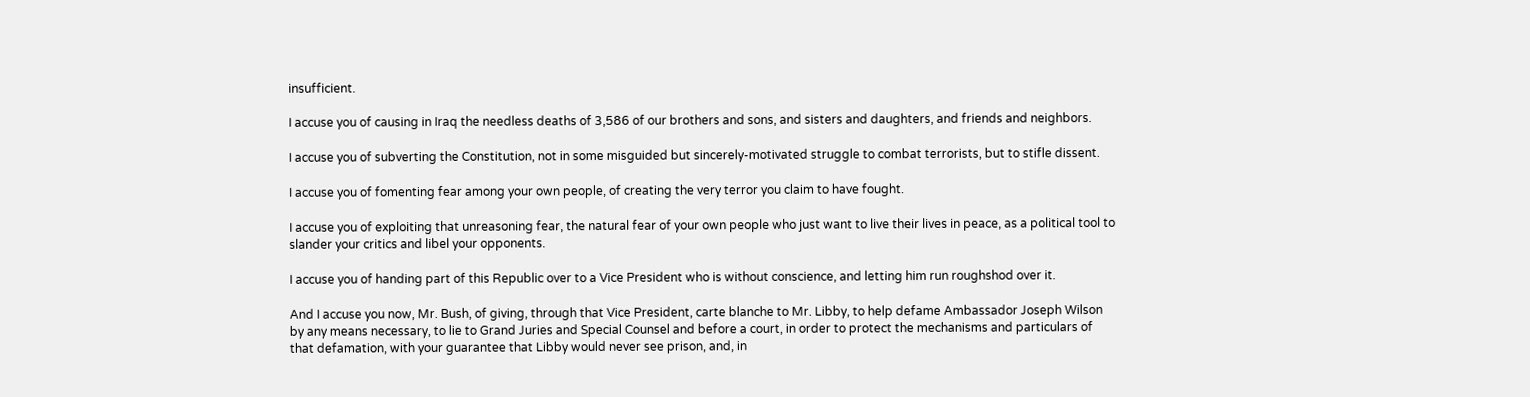insufficient.

I accuse you of causing in Iraq the needless deaths of 3,586 of our brothers and sons, and sisters and daughters, and friends and neighbors.

I accuse you of subverting the Constitution, not in some misguided but sincerely-motivated struggle to combat terrorists, but to stifle dissent.

I accuse you of fomenting fear among your own people, of creating the very terror you claim to have fought.

I accuse you of exploiting that unreasoning fear, the natural fear of your own people who just want to live their lives in peace, as a political tool to slander your critics and libel your opponents.

I accuse you of handing part of this Republic over to a Vice President who is without conscience, and letting him run roughshod over it.

And I accuse you now, Mr. Bush, of giving, through that Vice President, carte blanche to Mr. Libby, to help defame Ambassador Joseph Wilson by any means necessary, to lie to Grand Juries and Special Counsel and before a court, in order to protect the mechanisms and particulars of that defamation, with your guarantee that Libby would never see prison, and, in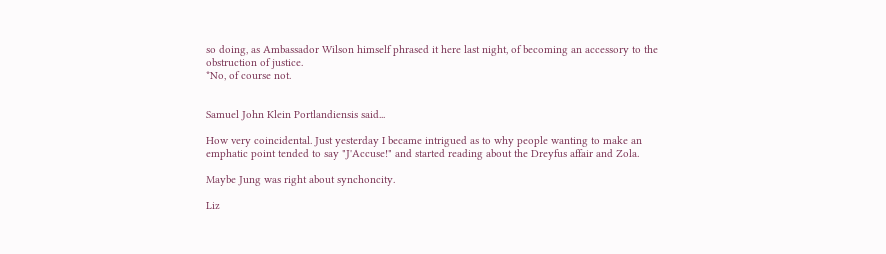so doing, as Ambassador Wilson himself phrased it here last night, of becoming an accessory to the obstruction of justice.
*No, of course not.


Samuel John Klein Portlandiensis said...

How very coincidental. Just yesterday I became intrigued as to why people wanting to make an emphatic point tended to say "J'Accuse!" and started reading about the Dreyfus affair and Zola.

Maybe Jung was right about synchoncity.

Liz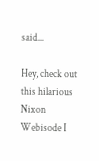said...

Hey, check out this hilarious Nixon Webisode I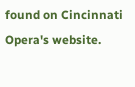found on Cincinnati Opera's website.